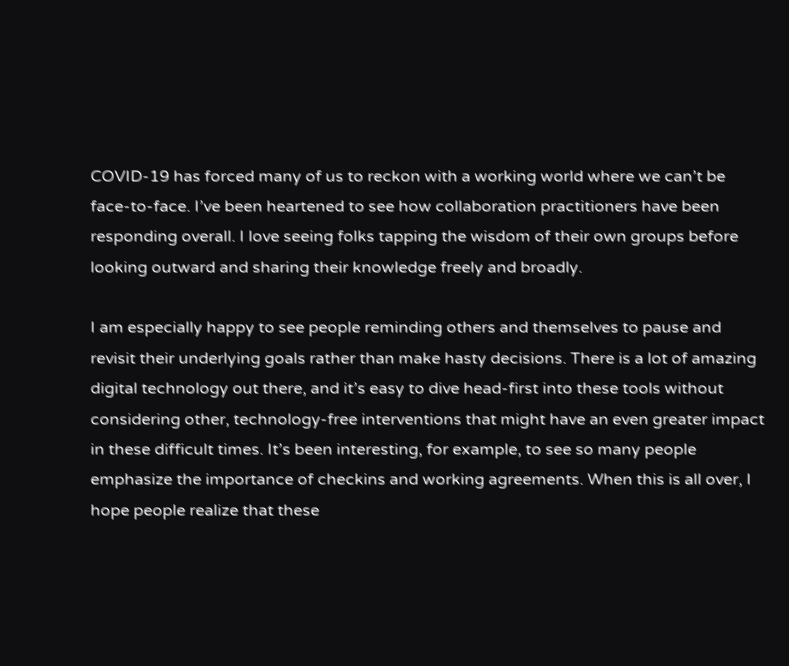COVID-19 has forced many of us to reckon with a working world where we can’t be face-to-face. I’ve been heartened to see how collaboration practitioners have been responding overall. I love seeing folks tapping the wisdom of their own groups before looking outward and sharing their knowledge freely and broadly.

I am especially happy to see people reminding others and themselves to pause and revisit their underlying goals rather than make hasty decisions. There is a lot of amazing digital technology out there, and it’s easy to dive head-first into these tools without considering other, technology-free interventions that might have an even greater impact in these difficult times. It’s been interesting, for example, to see so many people emphasize the importance of checkins and working agreements. When this is all over, I hope people realize that these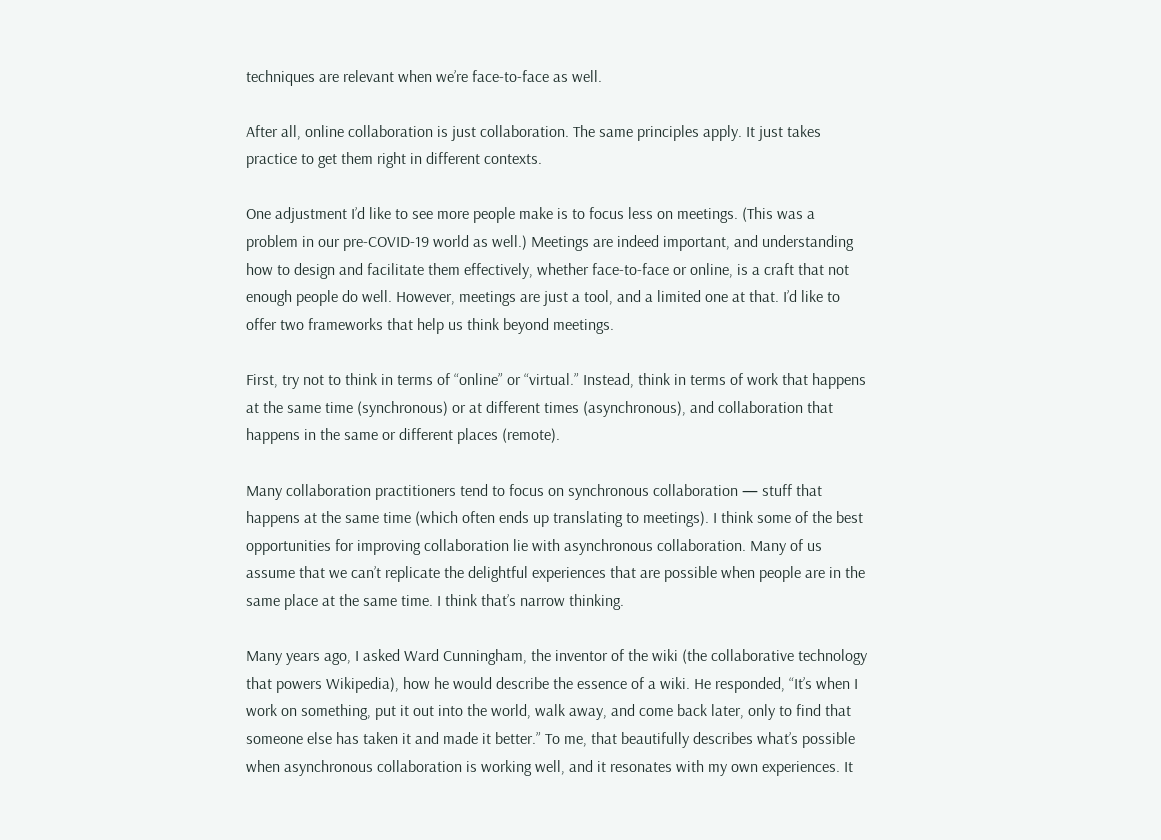techniques are relevant when we’re face-to-face as well.

After all, online collaboration is just collaboration. The same principles apply. It just takes practice to get them right in different contexts.

One adjustment I’d like to see more people make is to focus less on meetings. (This was a problem in our pre-COVID-19 world as well.) Meetings are indeed important, and understanding how to design and facilitate them effectively, whether face-to-face or online, is a craft that not enough people do well. However, meetings are just a tool, and a limited one at that. I’d like to offer two frameworks that help us think beyond meetings.

First, try not to think in terms of “online” or “virtual.” Instead, think in terms of work that happens at the same time (synchronous) or at different times (asynchronous), and collaboration that happens in the same or different places (remote).

Many collaboration practitioners tend to focus on synchronous collaboration — stuff that happens at the same time (which often ends up translating to meetings). I think some of the best opportunities for improving collaboration lie with asynchronous collaboration. Many of us assume that we can’t replicate the delightful experiences that are possible when people are in the same place at the same time. I think that’s narrow thinking.

Many years ago, I asked Ward Cunningham, the inventor of the wiki (the collaborative technology that powers Wikipedia), how he would describe the essence of a wiki. He responded, “It’s when I work on something, put it out into the world, walk away, and come back later, only to find that someone else has taken it and made it better.” To me, that beautifully describes what’s possible when asynchronous collaboration is working well, and it resonates with my own experiences. It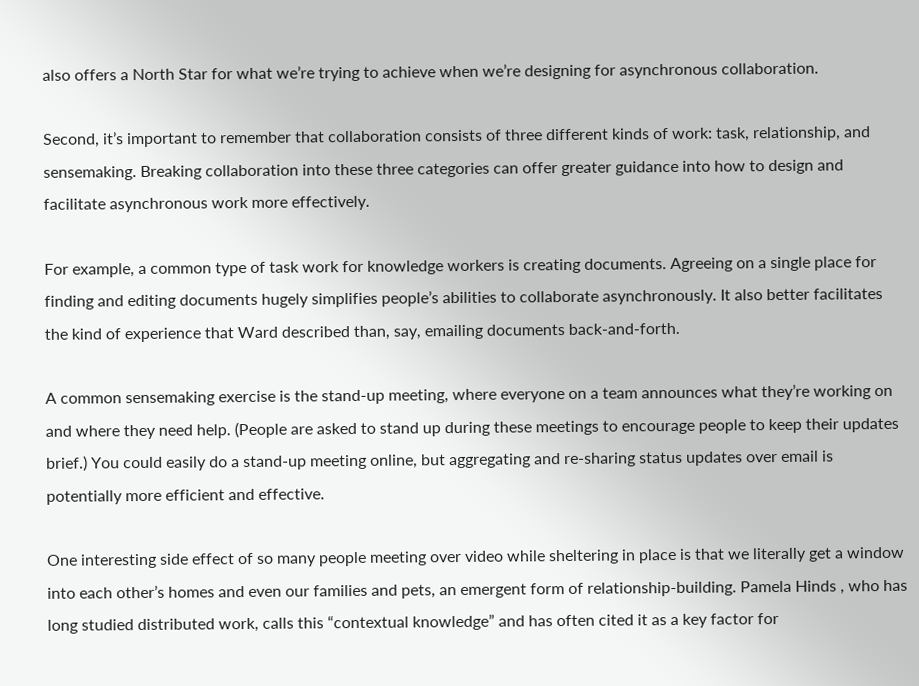also offers a North Star for what we’re trying to achieve when we’re designing for asynchronous collaboration.

Second, it’s important to remember that collaboration consists of three different kinds of work: task, relationship, and sensemaking. Breaking collaboration into these three categories can offer greater guidance into how to design and facilitate asynchronous work more effectively.

For example, a common type of task work for knowledge workers is creating documents. Agreeing on a single place for finding and editing documents hugely simplifies people’s abilities to collaborate asynchronously. It also better facilitates the kind of experience that Ward described than, say, emailing documents back-and-forth.

A common sensemaking exercise is the stand-up meeting, where everyone on a team announces what they’re working on and where they need help. (People are asked to stand up during these meetings to encourage people to keep their updates brief.) You could easily do a stand-up meeting online, but aggregating and re-sharing status updates over email is potentially more efficient and effective.

One interesting side effect of so many people meeting over video while sheltering in place is that we literally get a window into each other’s homes and even our families and pets, an emergent form of relationship-building. Pamela Hinds , who has long studied distributed work, calls this “contextual knowledge” and has often cited it as a key factor for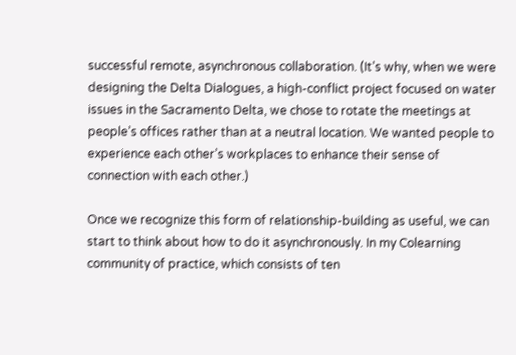successful remote, asynchronous collaboration. (It’s why, when we were designing the Delta Dialogues, a high-conflict project focused on water issues in the Sacramento Delta, we chose to rotate the meetings at people’s offices rather than at a neutral location. We wanted people to experience each other’s workplaces to enhance their sense of connection with each other.)

Once we recognize this form of relationship-building as useful, we can start to think about how to do it asynchronously. In my Colearning community of practice, which consists of ten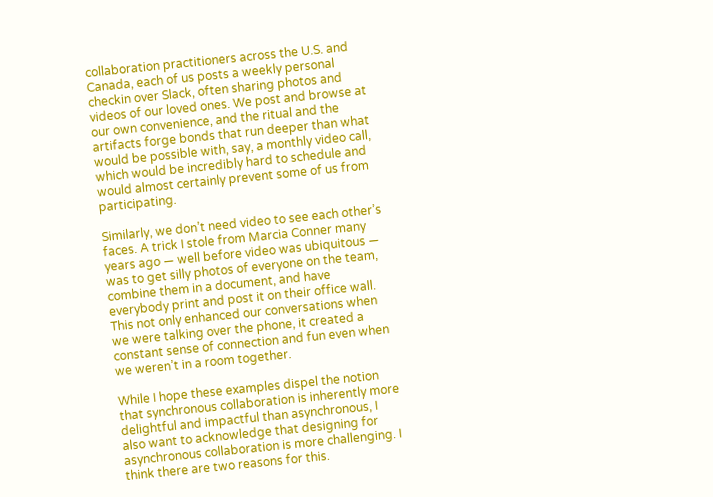collaboration practitioners across the U.S. and Canada, each of us posts a weekly personal checkin over Slack, often sharing photos and videos of our loved ones. We post and browse at our own convenience, and the ritual and the artifacts forge bonds that run deeper than what would be possible with, say, a monthly video call, which would be incredibly hard to schedule and would almost certainly prevent some of us from participating.

Similarly, we don’t need video to see each other’s faces. A trick I stole from Marcia Conner many years ago — well before video was ubiquitous — was to get silly photos of everyone on the team, combine them in a document, and have everybody print and post it on their office wall. This not only enhanced our conversations when we were talking over the phone, it created a constant sense of connection and fun even when we weren’t in a room together.

While I hope these examples dispel the notion that synchronous collaboration is inherently more delightful and impactful than asynchronous, I also want to acknowledge that designing for asynchronous collaboration is more challenging. I think there are two reasons for this.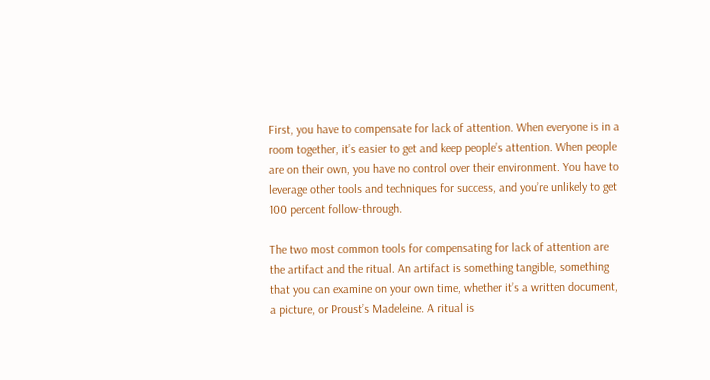First, you have to compensate for lack of attention. When everyone is in a room together, it’s easier to get and keep people’s attention. When people are on their own, you have no control over their environment. You have to leverage other tools and techniques for success, and you’re unlikely to get 100 percent follow-through.

The two most common tools for compensating for lack of attention are the artifact and the ritual. An artifact is something tangible, something that you can examine on your own time, whether it’s a written document, a picture, or Proust’s Madeleine. A ritual is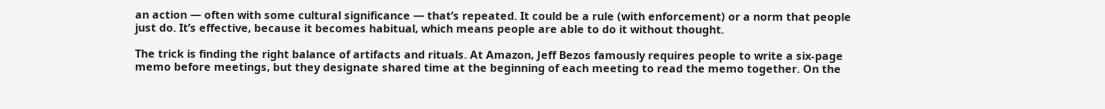an action — often with some cultural significance — that’s repeated. It could be a rule (with enforcement) or a norm that people just do. It’s effective, because it becomes habitual, which means people are able to do it without thought.

The trick is finding the right balance of artifacts and rituals. At Amazon, Jeff Bezos famously requires people to write a six-page memo before meetings, but they designate shared time at the beginning of each meeting to read the memo together. On the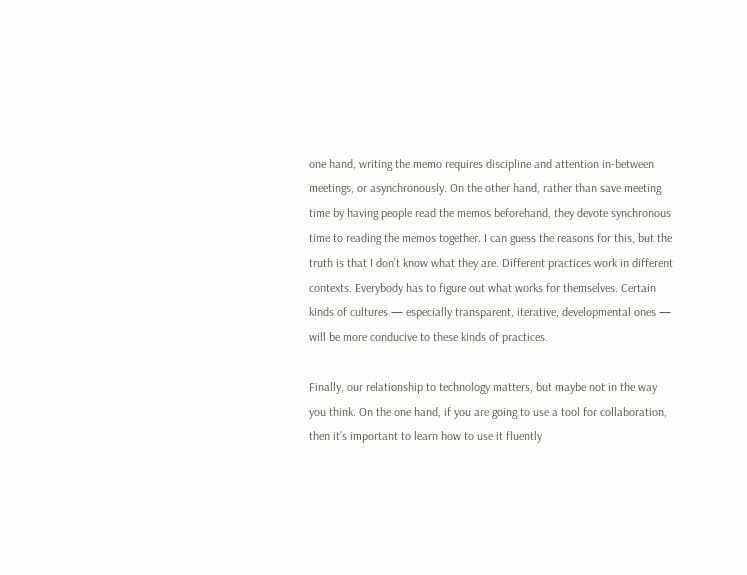one hand, writing the memo requires discipline and attention in-between meetings, or asynchronously. On the other hand, rather than save meeting time by having people read the memos beforehand, they devote synchronous time to reading the memos together. I can guess the reasons for this, but the truth is that I don’t know what they are. Different practices work in different contexts. Everybody has to figure out what works for themselves. Certain kinds of cultures — especially transparent, iterative, developmental ones — will be more conducive to these kinds of practices.

Finally, our relationship to technology matters, but maybe not in the way you think. On the one hand, if you are going to use a tool for collaboration, then it’s important to learn how to use it fluently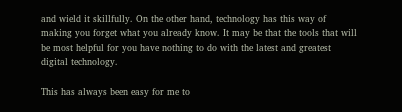and wield it skillfully. On the other hand, technology has this way of making you forget what you already know. It may be that the tools that will be most helpful for you have nothing to do with the latest and greatest digital technology.

This has always been easy for me to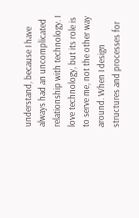understand, because I have always had an uncomplicated relationship with technology. I love technology, but its role is to serve me, not the other way around. When I design structures and processes for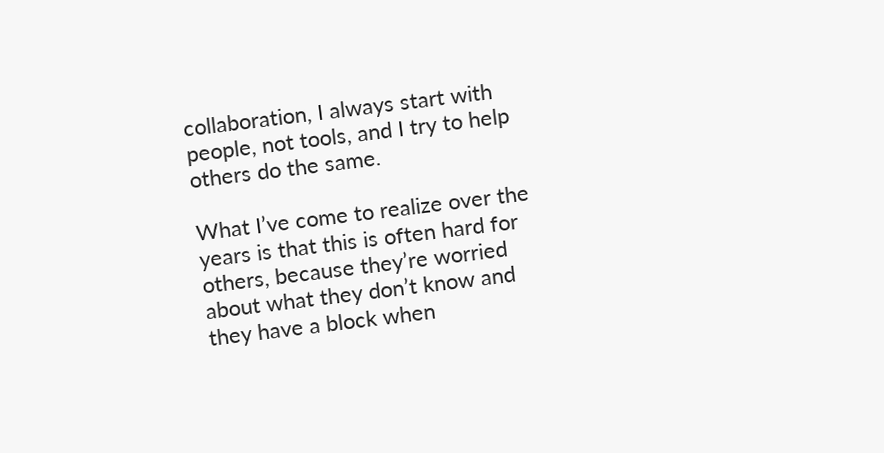collaboration, I always start with people, not tools, and I try to help others do the same.

What I’ve come to realize over the years is that this is often hard for others, because they’re worried about what they don’t know and they have a block when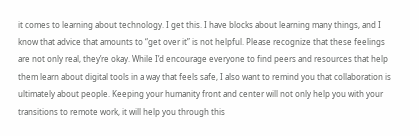it comes to learning about technology. I get this. I have blocks about learning many things, and I know that advice that amounts to “get over it” is not helpful. Please recognize that these feelings are not only real, they’re okay. While I’d encourage everyone to find peers and resources that help them learn about digital tools in a way that feels safe, I also want to remind you that collaboration is ultimately about people. Keeping your humanity front and center will not only help you with your transitions to remote work, it will help you through this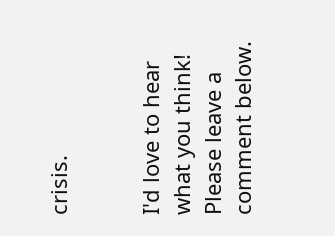crisis.


I'd love to hear what you think! Please leave a comment below.